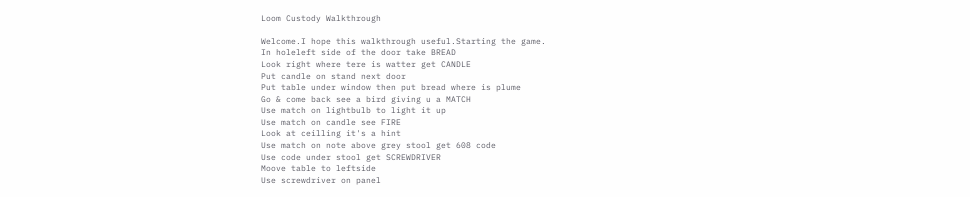Loom Custody Walkthrough

Welcome.I hope this walkthrough useful.Starting the game.
In holeleft side of the door take BREAD
Look right where tere is watter get CANDLE
Put candle on stand next door
Put table under window then put bread where is plume
Go & come back see a bird giving u a MATCH
Use match on lightbulb to light it up
Use match on candle see FIRE
Look at ceilling it's a hint
Use match on note above grey stool get 608 code
Use code under stool get SCREWDRIVER
Moove table to leftside
Use screwdriver on panel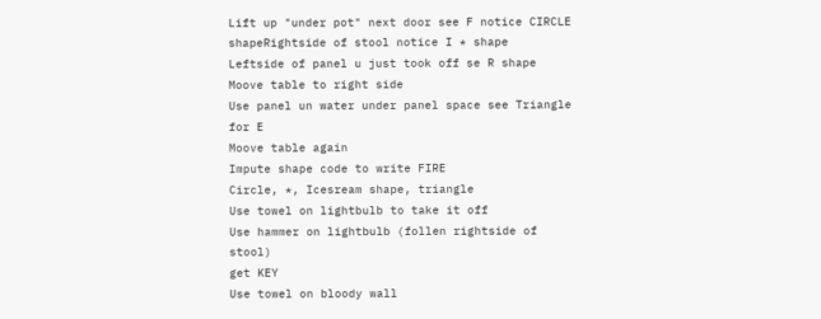Lift up "under pot" next door see F notice CIRCLE shapeRightside of stool notice I * shape
Leftside of panel u just took off se R shape
Moove table to right side
Use panel un water under panel space see Triangle for E
Moove table again
Impute shape code to write FIRE
Circle, *, Icesream shape, triangle
Use towel on lightbulb to take it off
Use hammer on lightbulb (follen rightside of stool)
get KEY
Use towel on bloody wall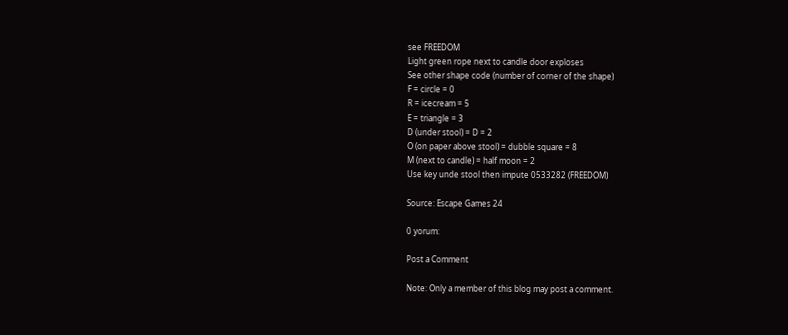see FREEDOM
Light green rope next to candle door exploses
See other shape code (number of corner of the shape)
F = circle = 0
R = icecream = 5
E = triangle = 3
D (under stool) = D = 2
O (on paper above stool) = dubble square = 8
M (next to candle) = half moon = 2
Use key unde stool then impute 0533282 (FREEDOM)

Source: Escape Games 24

0 yorum:

Post a Comment

Note: Only a member of this blog may post a comment.